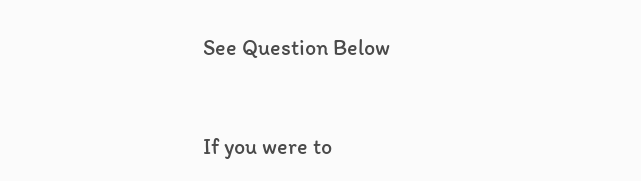See Question Below


If you were to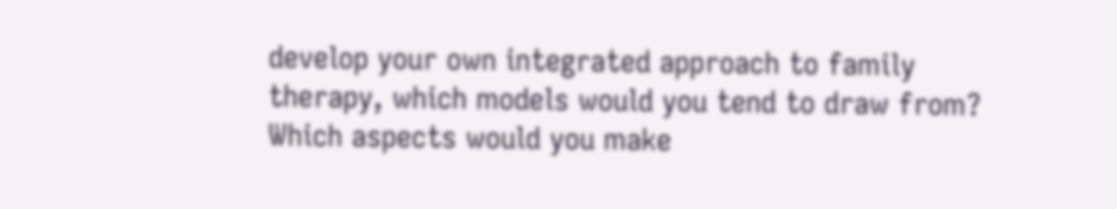develop your own integrated approach to family therapy, which models would you tend to draw from? Which aspects would you make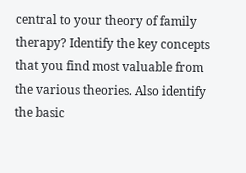central to your theory of family therapy? Identify the key concepts that you find most valuable from the various theories. Also identify the basic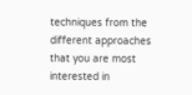techniques from the different approaches that you are most interested in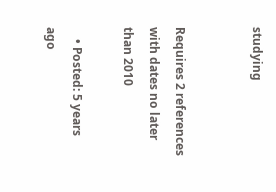studying


Requires 2 references with dates no later than 2010

    • Posted: 5 years ago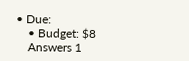• Due:
    • Budget: $8
    Answers 1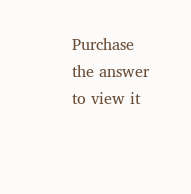Purchase the answer to view it